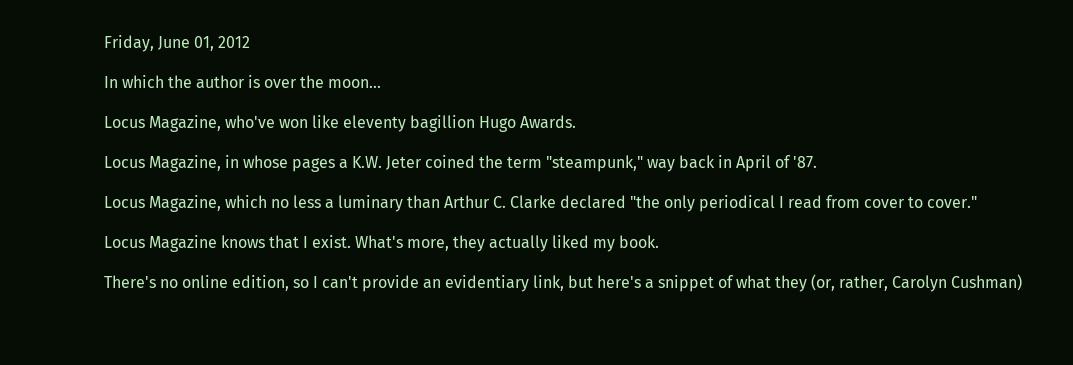Friday, June 01, 2012

In which the author is over the moon...

Locus Magazine, who've won like eleventy bagillion Hugo Awards.

Locus Magazine, in whose pages a K.W. Jeter coined the term "steampunk," way back in April of '87.

Locus Magazine, which no less a luminary than Arthur C. Clarke declared "the only periodical I read from cover to cover."

Locus Magazine knows that I exist. What's more, they actually liked my book.

There's no online edition, so I can't provide an evidentiary link, but here's a snippet of what they (or, rather, Carolyn Cushman)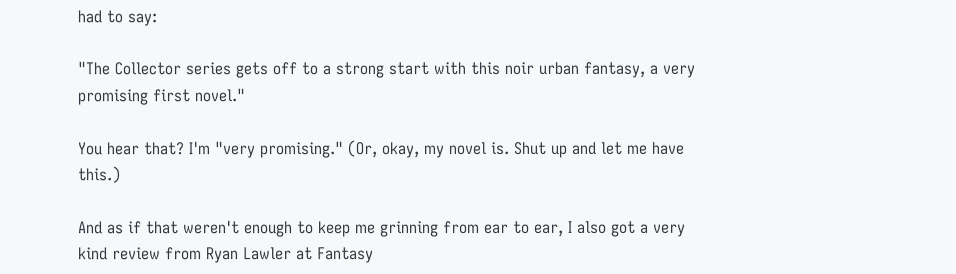had to say:

"The Collector series gets off to a strong start with this noir urban fantasy, a very promising first novel."

You hear that? I'm "very promising." (Or, okay, my novel is. Shut up and let me have this.)

And as if that weren't enough to keep me grinning from ear to ear, I also got a very kind review from Ryan Lawler at Fantasy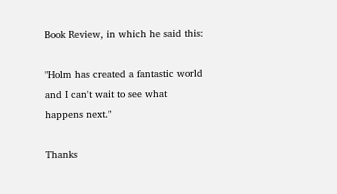Book Review, in which he said this:

"Holm has created a fantastic world and I can't wait to see what happens next."

Thanks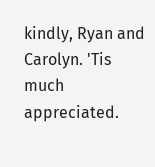kindly, Ryan and Carolyn. 'Tis much appreciated.